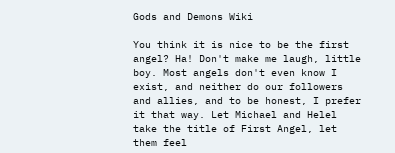Gods and Demons Wiki

You think it is nice to be the first angel? Ha! Don't make me laugh, little boy. Most angels don't even know I exist, and neither do our followers and allies, and to be honest, I prefer it that way. Let Michael and Helel take the title of First Angel, let them feel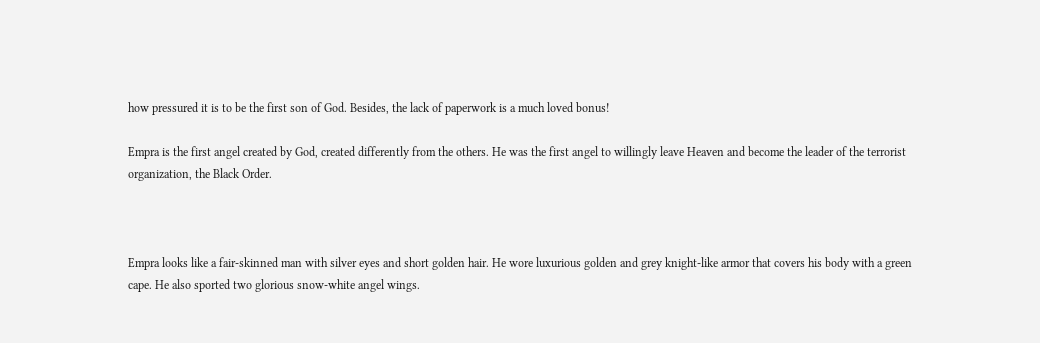how pressured it is to be the first son of God. Besides, the lack of paperwork is a much loved bonus!

Empra is the first angel created by God, created differently from the others. He was the first angel to willingly leave Heaven and become the leader of the terrorist organization, the Black Order.



Empra looks like a fair-skinned man with silver eyes and short golden hair. He wore luxurious golden and grey knight-like armor that covers his body with a green cape. He also sported two glorious snow-white angel wings.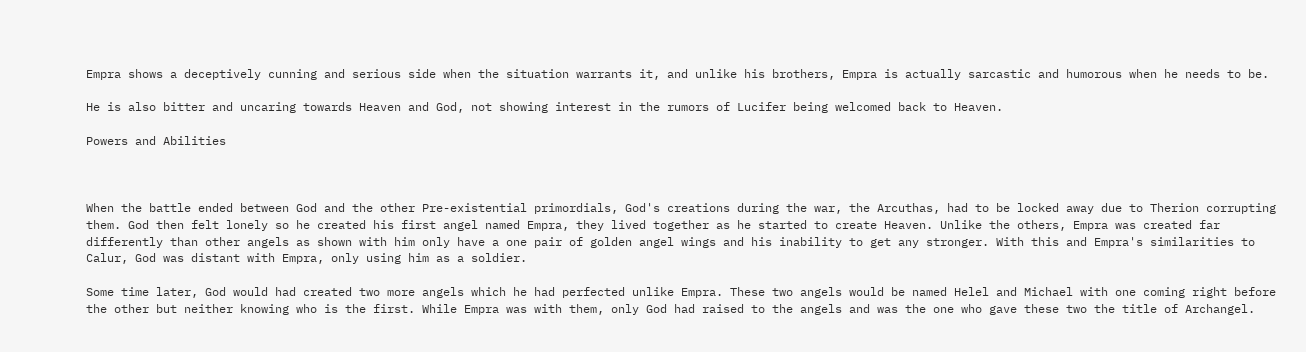Empra shows a deceptively cunning and serious side when the situation warrants it, and unlike his brothers, Empra is actually sarcastic and humorous when he needs to be.

He is also bitter and uncaring towards Heaven and God, not showing interest in the rumors of Lucifer being welcomed back to Heaven.

Powers and Abilities



When the battle ended between God and the other Pre-existential primordials, God's creations during the war, the Arcuthas, had to be locked away due to Therion corrupting them. God then felt lonely so he created his first angel named Empra, they lived together as he started to create Heaven. Unlike the others, Empra was created far differently than other angels as shown with him only have a one pair of golden angel wings and his inability to get any stronger. With this and Empra's similarities to Calur, God was distant with Empra, only using him as a soldier.

Some time later, God would had created two more angels which he had perfected unlike Empra. These two angels would be named Helel and Michael with one coming right before the other but neither knowing who is the first. While Empra was with them, only God had raised to the angels and was the one who gave these two the title of Archangel.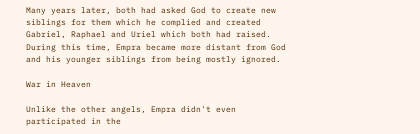Many years later, both had asked God to create new siblings for them which he complied and created Gabriel, Raphael and Uriel which both had raised. During this time, Empra became more distant from God and his younger siblings from being mostly ignored.

War in Heaven

Unlike the other angels, Empra didn't even participated in the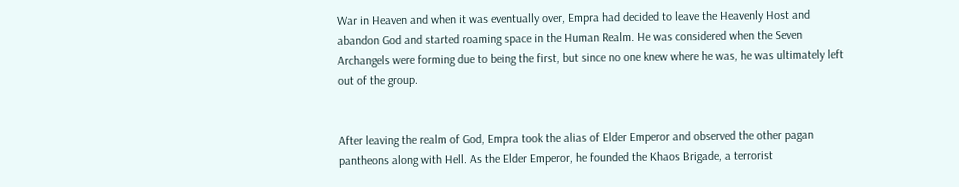War in Heaven and when it was eventually over, Empra had decided to leave the Heavenly Host and abandon God and started roaming space in the Human Realm. He was considered when the Seven Archangels were forming due to being the first, but since no one knew where he was, he was ultimately left out of the group.


After leaving the realm of God, Empra took the alias of Elder Emperor and observed the other pagan pantheons along with Hell. As the Elder Emperor, he founded the Khaos Brigade, a terrorist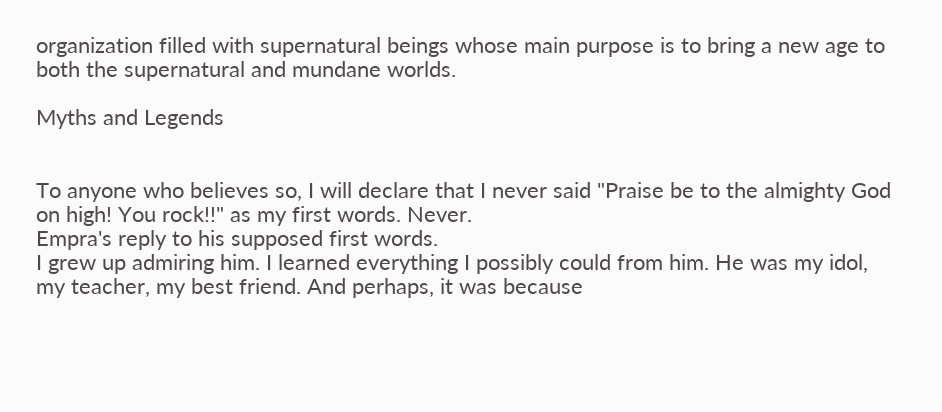organization filled with supernatural beings whose main purpose is to bring a new age to both the supernatural and mundane worlds.

Myths and Legends


To anyone who believes so, I will declare that I never said "Praise be to the almighty God on high! You rock!!" as my first words. Never.
Empra's reply to his supposed first words.
I grew up admiring him. I learned everything I possibly could from him. He was my idol, my teacher, my best friend. And perhaps, it was because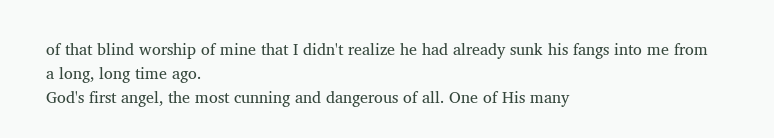of that blind worship of mine that I didn't realize he had already sunk his fangs into me from a long, long time ago.
God's first angel, the most cunning and dangerous of all. One of His many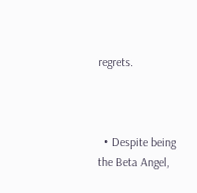regrets.



  • Despite being the Beta Angel,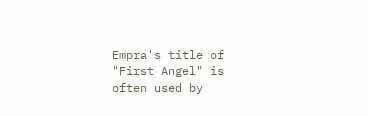Empra's title of "First Angel" is often used by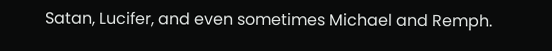Satan, Lucifer, and even sometimes Michael and Remph.